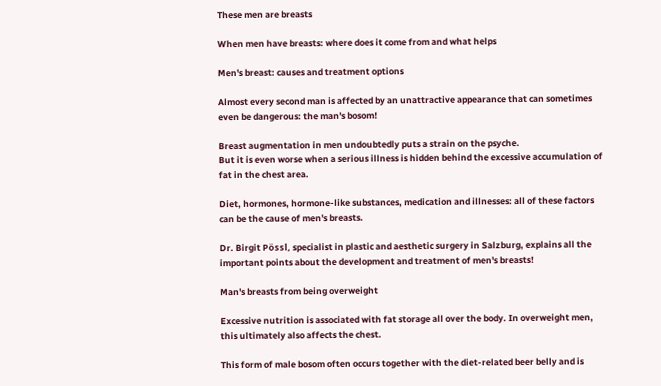These men are breasts

When men have breasts: where does it come from and what helps

Men's breast: causes and treatment options

Almost every second man is affected by an unattractive appearance that can sometimes even be dangerous: the man's bosom!

Breast augmentation in men undoubtedly puts a strain on the psyche.
But it is even worse when a serious illness is hidden behind the excessive accumulation of fat in the chest area.

Diet, hormones, hormone-like substances, medication and illnesses: all of these factors can be the cause of men's breasts.

Dr. Birgit Pössl, specialist in plastic and aesthetic surgery in Salzburg, explains all the important points about the development and treatment of men's breasts!

Man's breasts from being overweight

Excessive nutrition is associated with fat storage all over the body. In overweight men, this ultimately also affects the chest.

This form of male bosom often occurs together with the diet-related beer belly and is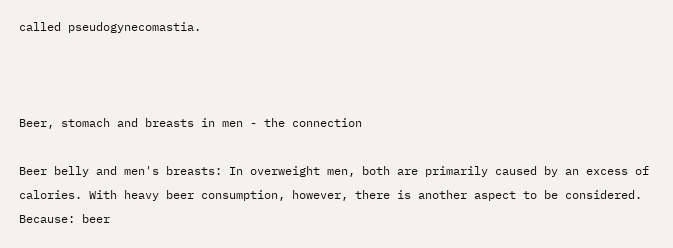called pseudogynecomastia.



Beer, stomach and breasts in men - the connection

Beer belly and men's breasts: In overweight men, both are primarily caused by an excess of calories. With heavy beer consumption, however, there is another aspect to be considered. Because: beer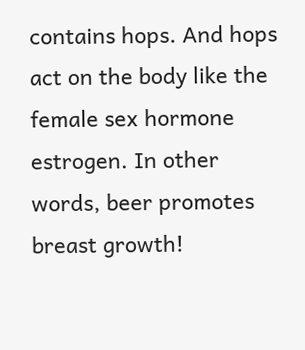contains hops. And hops act on the body like the female sex hormone estrogen. In other words, beer promotes breast growth!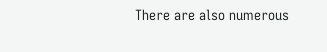There are also numerous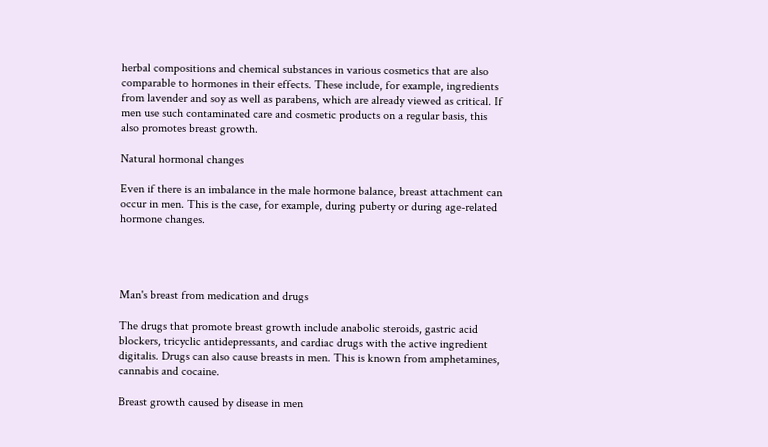herbal compositions and chemical substances in various cosmetics that are also comparable to hormones in their effects. These include, for example, ingredients from lavender and soy as well as parabens, which are already viewed as critical. If men use such contaminated care and cosmetic products on a regular basis, this also promotes breast growth.

Natural hormonal changes

Even if there is an imbalance in the male hormone balance, breast attachment can occur in men. This is the case, for example, during puberty or during age-related hormone changes.




Man's breast from medication and drugs

The drugs that promote breast growth include anabolic steroids, gastric acid blockers, tricyclic antidepressants, and cardiac drugs with the active ingredient digitalis. Drugs can also cause breasts in men. This is known from amphetamines, cannabis and cocaine.

Breast growth caused by disease in men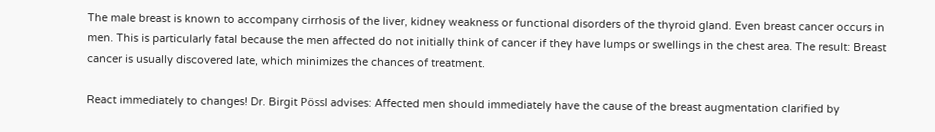The male breast is known to accompany cirrhosis of the liver, kidney weakness or functional disorders of the thyroid gland. Even breast cancer occurs in men. This is particularly fatal because the men affected do not initially think of cancer if they have lumps or swellings in the chest area. The result: Breast cancer is usually discovered late, which minimizes the chances of treatment.

React immediately to changes! Dr. Birgit Pössl advises: Affected men should immediately have the cause of the breast augmentation clarified by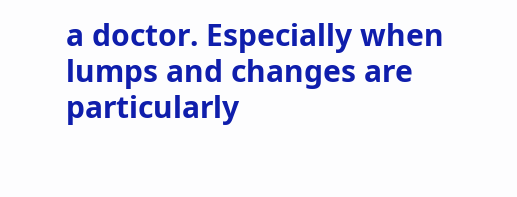a doctor. Especially when lumps and changes are particularly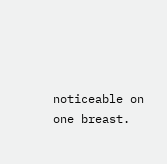noticeable on one breast.